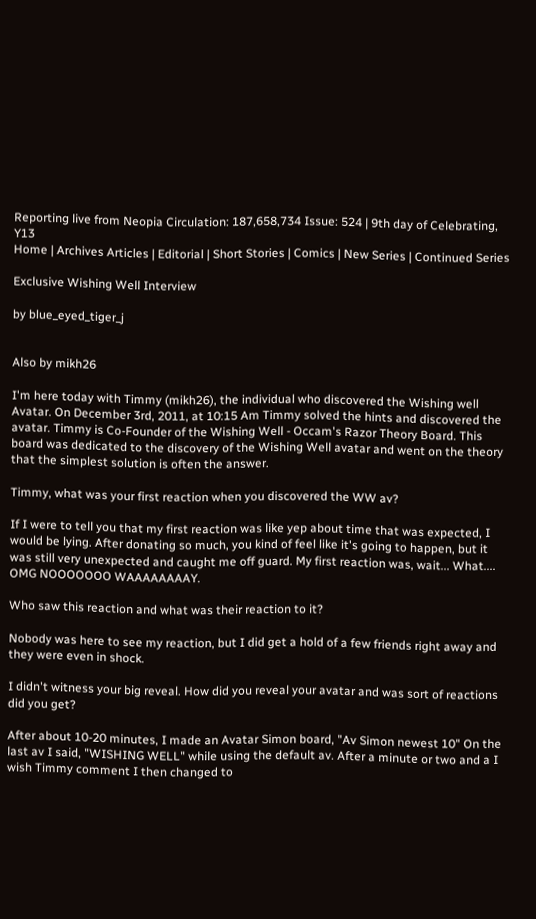Reporting live from Neopia Circulation: 187,658,734 Issue: 524 | 9th day of Celebrating, Y13
Home | Archives Articles | Editorial | Short Stories | Comics | New Series | Continued Series

Exclusive Wishing Well Interview

by blue_eyed_tiger_j


Also by mikh26

I'm here today with Timmy (mikh26), the individual who discovered the Wishing well Avatar. On December 3rd, 2011, at 10:15 Am Timmy solved the hints and discovered the avatar. Timmy is Co-Founder of the Wishing Well - Occam's Razor Theory Board. This board was dedicated to the discovery of the Wishing Well avatar and went on the theory that the simplest solution is often the answer.

Timmy, what was your first reaction when you discovered the WW av?

If I were to tell you that my first reaction was like yep about time that was expected, I would be lying. After donating so much, you kind of feel like it's going to happen, but it was still very unexpected and caught me off guard. My first reaction was, wait... What.... OMG NOOOOOOO WAAAAAAAAY.

Who saw this reaction and what was their reaction to it?

Nobody was here to see my reaction, but I did get a hold of a few friends right away and they were even in shock.

I didn't witness your big reveal. How did you reveal your avatar and was sort of reactions did you get?

After about 10-20 minutes, I made an Avatar Simon board, "Av Simon newest 10" On the last av I said, "WISHING WELL" while using the default av. After a minute or two and a I wish Timmy comment I then changed to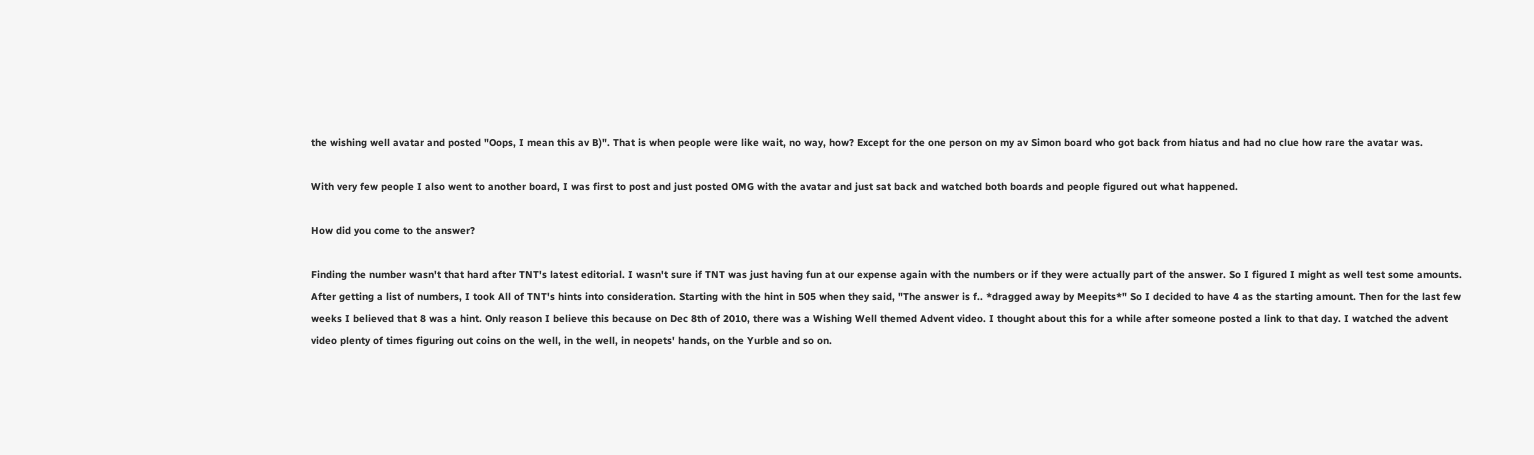the wishing well avatar and posted "Oops, I mean this av B)". That is when people were like wait, no way, how? Except for the one person on my av Simon board who got back from hiatus and had no clue how rare the avatar was.

With very few people I also went to another board, I was first to post and just posted OMG with the avatar and just sat back and watched both boards and people figured out what happened.

How did you come to the answer?

Finding the number wasn't that hard after TNT's latest editorial. I wasn't sure if TNT was just having fun at our expense again with the numbers or if they were actually part of the answer. So I figured I might as well test some amounts. After getting a list of numbers, I took All of TNT's hints into consideration. Starting with the hint in 505 when they said, "The answer is f.. *dragged away by Meepits*" So I decided to have 4 as the starting amount. Then for the last few weeks I believed that 8 was a hint. Only reason I believe this because on Dec 8th of 2010, there was a Wishing Well themed Advent video. I thought about this for a while after someone posted a link to that day. I watched the advent video plenty of times figuring out coins on the well, in the well, in neopets' hands, on the Yurble and so on.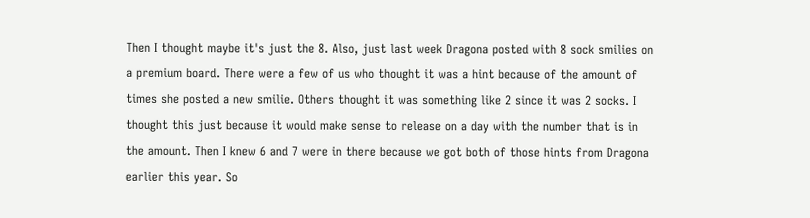Then I thought maybe it's just the 8. Also, just last week Dragona posted with 8 sock smilies on a premium board. There were a few of us who thought it was a hint because of the amount of times she posted a new smilie. Others thought it was something like 2 since it was 2 socks. I thought this just because it would make sense to release on a day with the number that is in the amount. Then I knew 6 and 7 were in there because we got both of those hints from Dragona earlier this year. So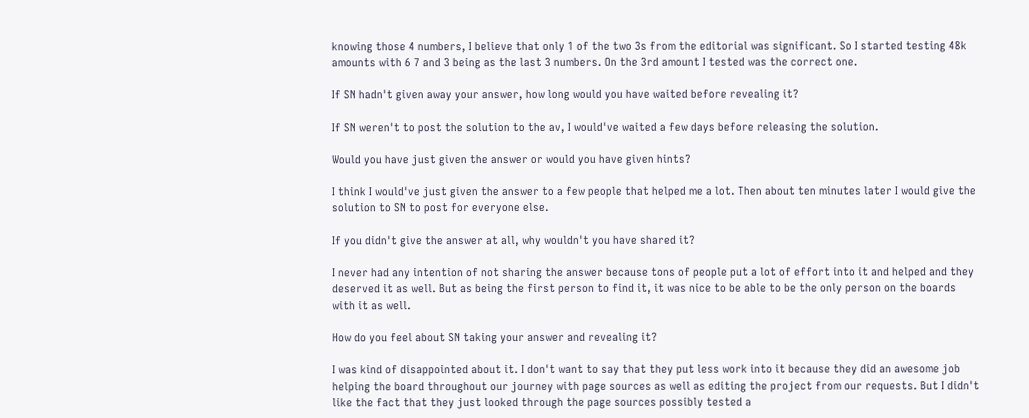knowing those 4 numbers, I believe that only 1 of the two 3s from the editorial was significant. So I started testing 48k amounts with 6 7 and 3 being as the last 3 numbers. On the 3rd amount I tested was the correct one.

If SN hadn't given away your answer, how long would you have waited before revealing it?

If SN weren't to post the solution to the av, I would've waited a few days before releasing the solution.

Would you have just given the answer or would you have given hints?

I think I would've just given the answer to a few people that helped me a lot. Then about ten minutes later I would give the solution to SN to post for everyone else.

If you didn't give the answer at all, why wouldn't you have shared it?

I never had any intention of not sharing the answer because tons of people put a lot of effort into it and helped and they deserved it as well. But as being the first person to find it, it was nice to be able to be the only person on the boards with it as well.

How do you feel about SN taking your answer and revealing it?

I was kind of disappointed about it. I don't want to say that they put less work into it because they did an awesome job helping the board throughout our journey with page sources as well as editing the project from our requests. But I didn't like the fact that they just looked through the page sources possibly tested a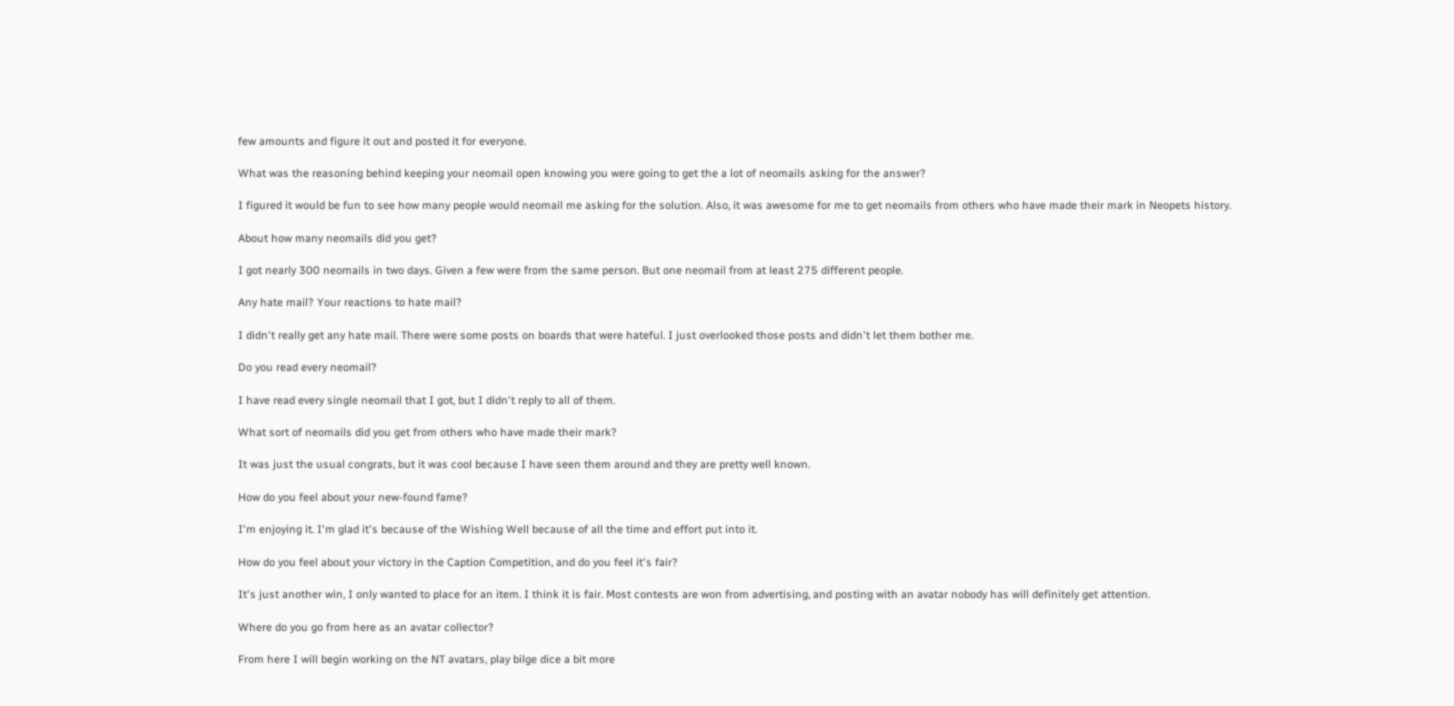few amounts and figure it out and posted it for everyone.

What was the reasoning behind keeping your neomail open knowing you were going to get the a lot of neomails asking for the answer?

I figured it would be fun to see how many people would neomail me asking for the solution. Also, it was awesome for me to get neomails from others who have made their mark in Neopets history.

About how many neomails did you get?

I got nearly 300 neomails in two days. Given a few were from the same person. But one neomail from at least 275 different people.

Any hate mail? Your reactions to hate mail?

I didn't really get any hate mail. There were some posts on boards that were hateful. I just overlooked those posts and didn't let them bother me.

Do you read every neomail?

I have read every single neomail that I got, but I didn't reply to all of them.

What sort of neomails did you get from others who have made their mark?

It was just the usual congrats, but it was cool because I have seen them around and they are pretty well known.

How do you feel about your new-found fame?

I'm enjoying it. I'm glad it's because of the Wishing Well because of all the time and effort put into it.

How do you feel about your victory in the Caption Competition, and do you feel it's fair?

It's just another win, I only wanted to place for an item. I think it is fair. Most contests are won from advertising, and posting with an avatar nobody has will definitely get attention.

Where do you go from here as an avatar collector?

From here I will begin working on the NT avatars, play bilge dice a bit more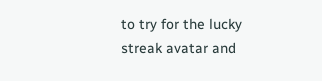to try for the lucky streak avatar and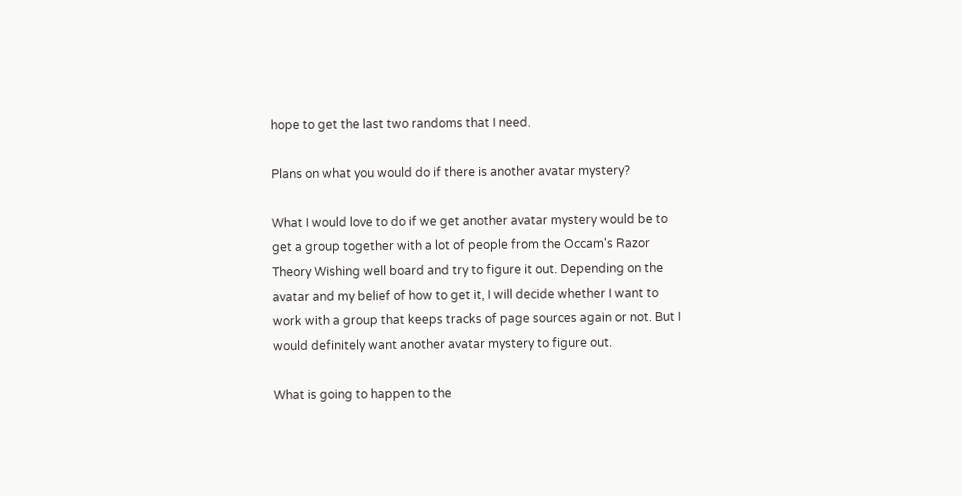hope to get the last two randoms that I need.

Plans on what you would do if there is another avatar mystery?

What I would love to do if we get another avatar mystery would be to get a group together with a lot of people from the Occam's Razor Theory Wishing well board and try to figure it out. Depending on the avatar and my belief of how to get it, I will decide whether I want to work with a group that keeps tracks of page sources again or not. But I would definitely want another avatar mystery to figure out.

What is going to happen to the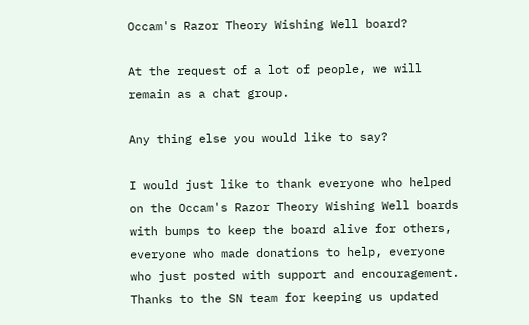Occam's Razor Theory Wishing Well board?

At the request of a lot of people, we will remain as a chat group.

Any thing else you would like to say?

I would just like to thank everyone who helped on the Occam's Razor Theory Wishing Well boards with bumps to keep the board alive for others, everyone who made donations to help, everyone who just posted with support and encouragement. Thanks to the SN team for keeping us updated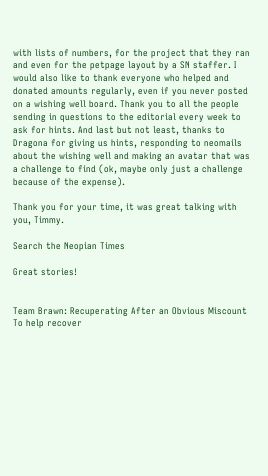with lists of numbers, for the project that they ran and even for the petpage layout by a SN staffer. I would also like to thank everyone who helped and donated amounts regularly, even if you never posted on a wishing well board. Thank you to all the people sending in questions to the editorial every week to ask for hints. And last but not least, thanks to Dragona for giving us hints, responding to neomails about the wishing well and making an avatar that was a challenge to find (ok, maybe only just a challenge because of the expense).

Thank you for your time, it was great talking with you, Timmy.

Search the Neopian Times

Great stories!


Team Brawn: Recuperating After an Obvious Miscount
To help recover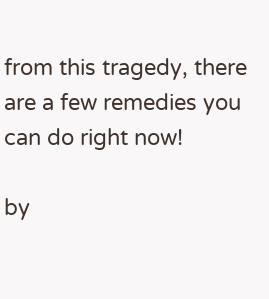from this tragedy, there are a few remedies you can do right now!

by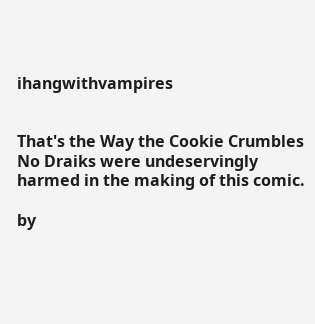ihangwithvampires


That's the Way the Cookie Crumbles
No Draiks were undeservingly harmed in the making of this comic.

by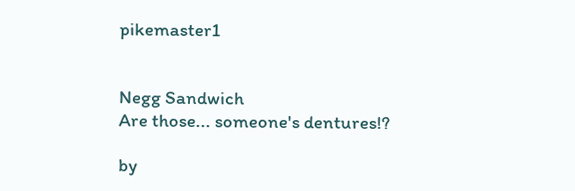pikemaster1


Negg Sandwich
Are those... someone's dentures!?

by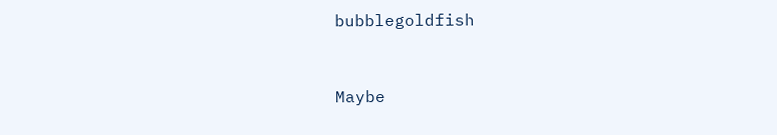bubblegoldfish


Maybe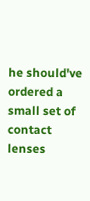he should've ordered a small set of contact lenses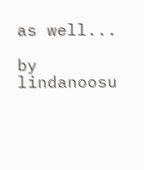as well...

by lindanoosu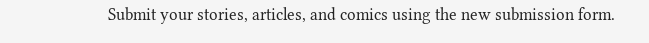Submit your stories, articles, and comics using the new submission form.